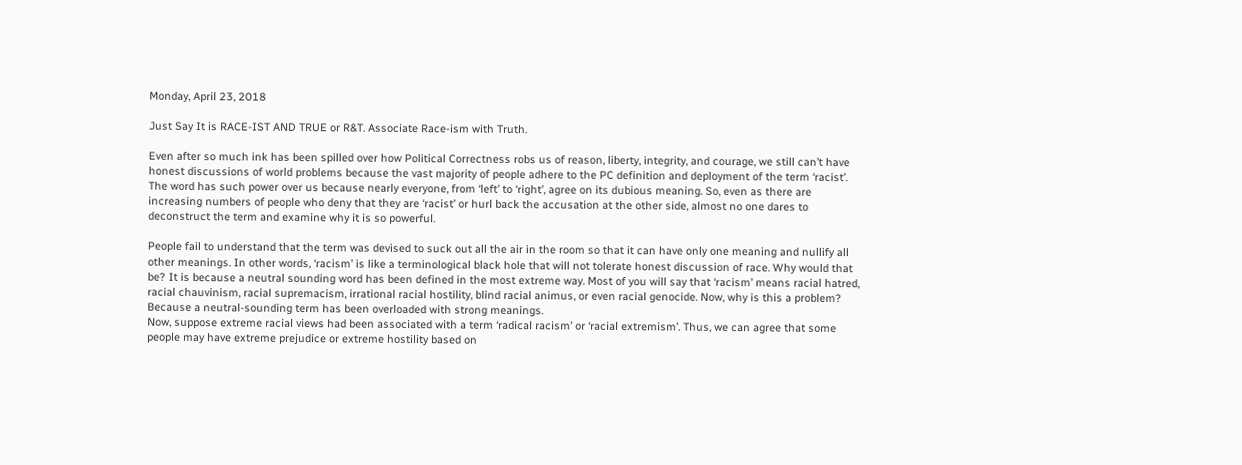Monday, April 23, 2018

Just Say It is RACE-IST AND TRUE or R&T. Associate Race-ism with Truth.

Even after so much ink has been spilled over how Political Correctness robs us of reason, liberty, integrity, and courage, we still can’t have honest discussions of world problems because the vast majority of people adhere to the PC definition and deployment of the term ‘racist’. The word has such power over us because nearly everyone, from ‘left’ to ‘right’, agree on its dubious meaning. So, even as there are increasing numbers of people who deny that they are ‘racist’ or hurl back the accusation at the other side, almost no one dares to deconstruct the term and examine why it is so powerful.

People fail to understand that the term was devised to suck out all the air in the room so that it can have only one meaning and nullify all other meanings. In other words, ‘racism’ is like a terminological black hole that will not tolerate honest discussion of race. Why would that be? It is because a neutral sounding word has been defined in the most extreme way. Most of you will say that ‘racism’ means racial hatred, racial chauvinism, racial supremacism, irrational racial hostility, blind racial animus, or even racial genocide. Now, why is this a problem? Because a neutral-sounding term has been overloaded with strong meanings.
Now, suppose extreme racial views had been associated with a term ‘radical racism’ or ‘racial extremism’. Thus, we can agree that some people may have extreme prejudice or extreme hostility based on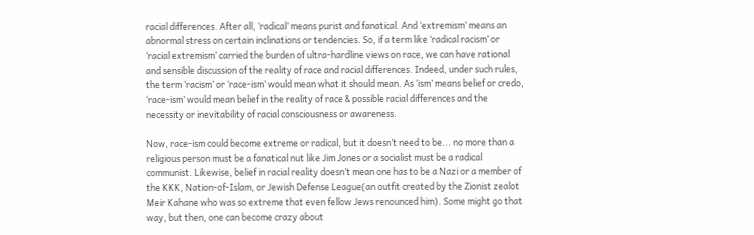racial differences. After all, ‘radical’ means purist and fanatical. And ‘extremism’ means an abnormal stress on certain inclinations or tendencies. So, if a term like ‘radical racism’ or ‘racial extremism’ carried the burden of ultra-hardline views on race, we can have rational and sensible discussion of the reality of race and racial differences. Indeed, under such rules, the term ‘racism’ or ‘race-ism’ would mean what it should mean. As ‘ism’ means belief or credo, ‘race-ism’ would mean belief in the reality of race & possible racial differences and the necessity or inevitability of racial consciousness or awareness.

Now, race-ism could become extreme or radical, but it doesn’t need to be... no more than a religious person must be a fanatical nut like Jim Jones or a socialist must be a radical communist. Likewise, belief in racial reality doesn’t mean one has to be a Nazi or a member of the KKK, Nation-of-Islam, or Jewish Defense League(an outfit created by the Zionist zealot Meir Kahane who was so extreme that even fellow Jews renounced him). Some might go that way, but then, one can become crazy about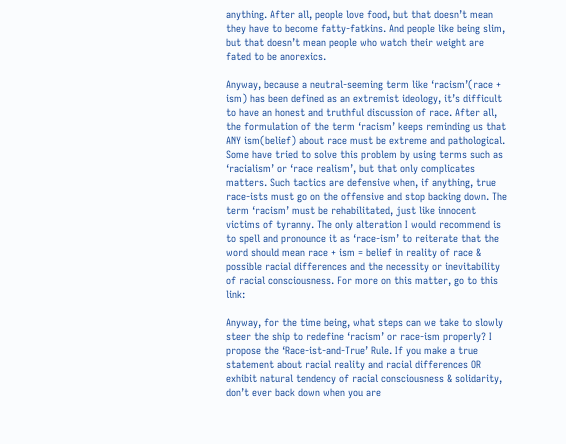anything. After all, people love food, but that doesn’t mean they have to become fatty-fatkins. And people like being slim, but that doesn’t mean people who watch their weight are fated to be anorexics.

Anyway, because a neutral-seeming term like ‘racism’(race + ism) has been defined as an extremist ideology, it’s difficult to have an honest and truthful discussion of race. After all, the formulation of the term ‘racism’ keeps reminding us that ANY ism(belief) about race must be extreme and pathological. Some have tried to solve this problem by using terms such as ‘racialism’ or ‘race realism’, but that only complicates matters. Such tactics are defensive when, if anything, true race-ists must go on the offensive and stop backing down. The term ‘racism’ must be rehabilitated, just like innocent victims of tyranny. The only alteration I would recommend is to spell and pronounce it as ‘race-ism’ to reiterate that the word should mean race + ism = belief in reality of race & possible racial differences and the necessity or inevitability of racial consciousness. For more on this matter, go to this link:

Anyway, for the time being, what steps can we take to slowly steer the ship to redefine ‘racism’ or race-ism properly? I propose the ‘Race-ist-and-True’ Rule. If you make a true statement about racial reality and racial differences OR exhibit natural tendency of racial consciousness & solidarity, don’t ever back down when you are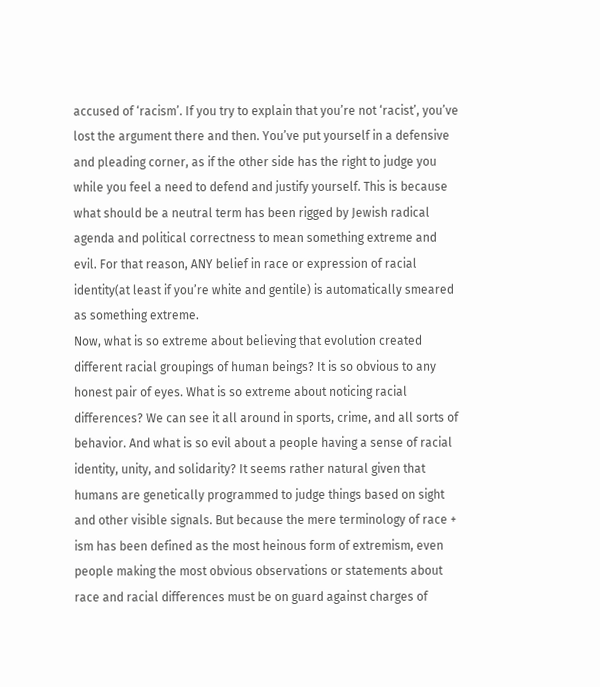accused of ‘racism’. If you try to explain that you’re not ‘racist’, you’ve lost the argument there and then. You’ve put yourself in a defensive and pleading corner, as if the other side has the right to judge you while you feel a need to defend and justify yourself. This is because what should be a neutral term has been rigged by Jewish radical agenda and political correctness to mean something extreme and evil. For that reason, ANY belief in race or expression of racial identity(at least if you’re white and gentile) is automatically smeared as something extreme.
Now, what is so extreme about believing that evolution created different racial groupings of human beings? It is so obvious to any honest pair of eyes. What is so extreme about noticing racial differences? We can see it all around in sports, crime, and all sorts of behavior. And what is so evil about a people having a sense of racial identity, unity, and solidarity? It seems rather natural given that humans are genetically programmed to judge things based on sight and other visible signals. But because the mere terminology of race + ism has been defined as the most heinous form of extremism, even people making the most obvious observations or statements about race and racial differences must be on guard against charges of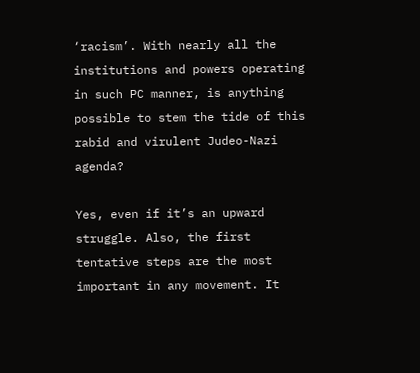‘racism’. With nearly all the institutions and powers operating in such PC manner, is anything possible to stem the tide of this rabid and virulent Judeo-Nazi agenda?

Yes, even if it’s an upward struggle. Also, the first tentative steps are the most important in any movement. It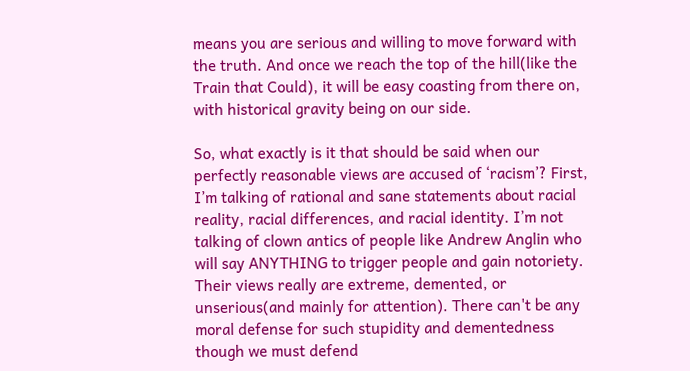means you are serious and willing to move forward with the truth. And once we reach the top of the hill(like the Train that Could), it will be easy coasting from there on, with historical gravity being on our side.

So, what exactly is it that should be said when our perfectly reasonable views are accused of ‘racism’? First, I’m talking of rational and sane statements about racial reality, racial differences, and racial identity. I’m not talking of clown antics of people like Andrew Anglin who will say ANYTHING to trigger people and gain notoriety. Their views really are extreme, demented, or unserious(and mainly for attention). There can't be any moral defense for such stupidity and dementedness though we must defend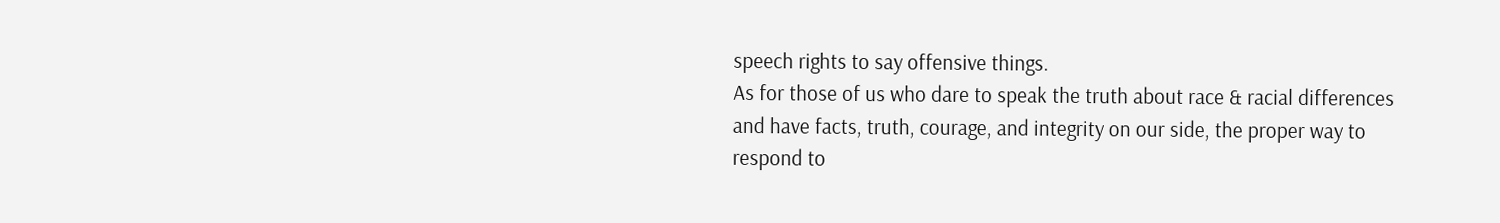speech rights to say offensive things.
As for those of us who dare to speak the truth about race & racial differences and have facts, truth, courage, and integrity on our side, the proper way to respond to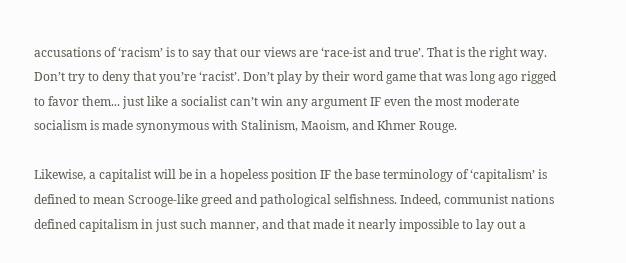accusations of ‘racism’ is to say that our views are ‘race-ist and true’. That is the right way. Don’t try to deny that you’re ‘racist’. Don’t play by their word game that was long ago rigged to favor them... just like a socialist can’t win any argument IF even the most moderate socialism is made synonymous with Stalinism, Maoism, and Khmer Rouge.

Likewise, a capitalist will be in a hopeless position IF the base terminology of ‘capitalism’ is defined to mean Scrooge-like greed and pathological selfishness. Indeed, communist nations defined capitalism in just such manner, and that made it nearly impossible to lay out a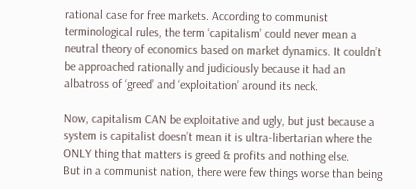rational case for free markets. According to communist terminological rules, the term ‘capitalism’ could never mean a neutral theory of economics based on market dynamics. It couldn’t be approached rationally and judiciously because it had an albatross of ‘greed’ and ‘exploitation’ around its neck.

Now, capitalism CAN be exploitative and ugly, but just because a system is capitalist doesn’t mean it is ultra-libertarian where the ONLY thing that matters is greed & profits and nothing else.
But in a communist nation, there were few things worse than being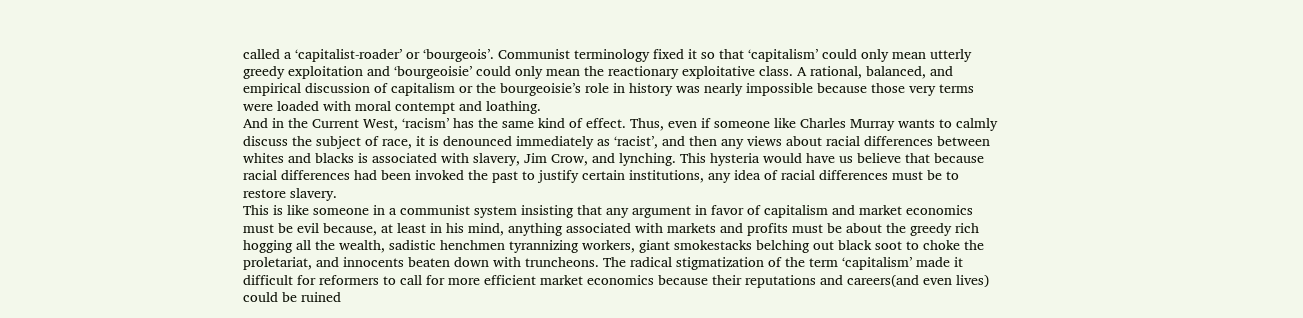called a ‘capitalist-roader’ or ‘bourgeois’. Communist terminology fixed it so that ‘capitalism’ could only mean utterly greedy exploitation and ‘bourgeoisie’ could only mean the reactionary exploitative class. A rational, balanced, and empirical discussion of capitalism or the bourgeoisie’s role in history was nearly impossible because those very terms were loaded with moral contempt and loathing.
And in the Current West, ‘racism’ has the same kind of effect. Thus, even if someone like Charles Murray wants to calmly discuss the subject of race, it is denounced immediately as ‘racist’, and then any views about racial differences between whites and blacks is associated with slavery, Jim Crow, and lynching. This hysteria would have us believe that because racial differences had been invoked the past to justify certain institutions, any idea of racial differences must be to restore slavery.
This is like someone in a communist system insisting that any argument in favor of capitalism and market economics must be evil because, at least in his mind, anything associated with markets and profits must be about the greedy rich hogging all the wealth, sadistic henchmen tyrannizing workers, giant smokestacks belching out black soot to choke the proletariat, and innocents beaten down with truncheons. The radical stigmatization of the term ‘capitalism’ made it difficult for reformers to call for more efficient market economics because their reputations and careers(and even lives) could be ruined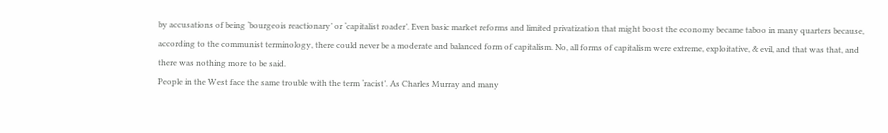by accusations of being ‘bourgeois reactionary’ or ‘capitalist roader’. Even basic market reforms and limited privatization that might boost the economy became taboo in many quarters because, according to the communist terminology, there could never be a moderate and balanced form of capitalism. No, all forms of capitalism were extreme, exploitative, & evil, and that was that, and there was nothing more to be said.
People in the West face the same trouble with the term ‘racist’. As Charles Murray and many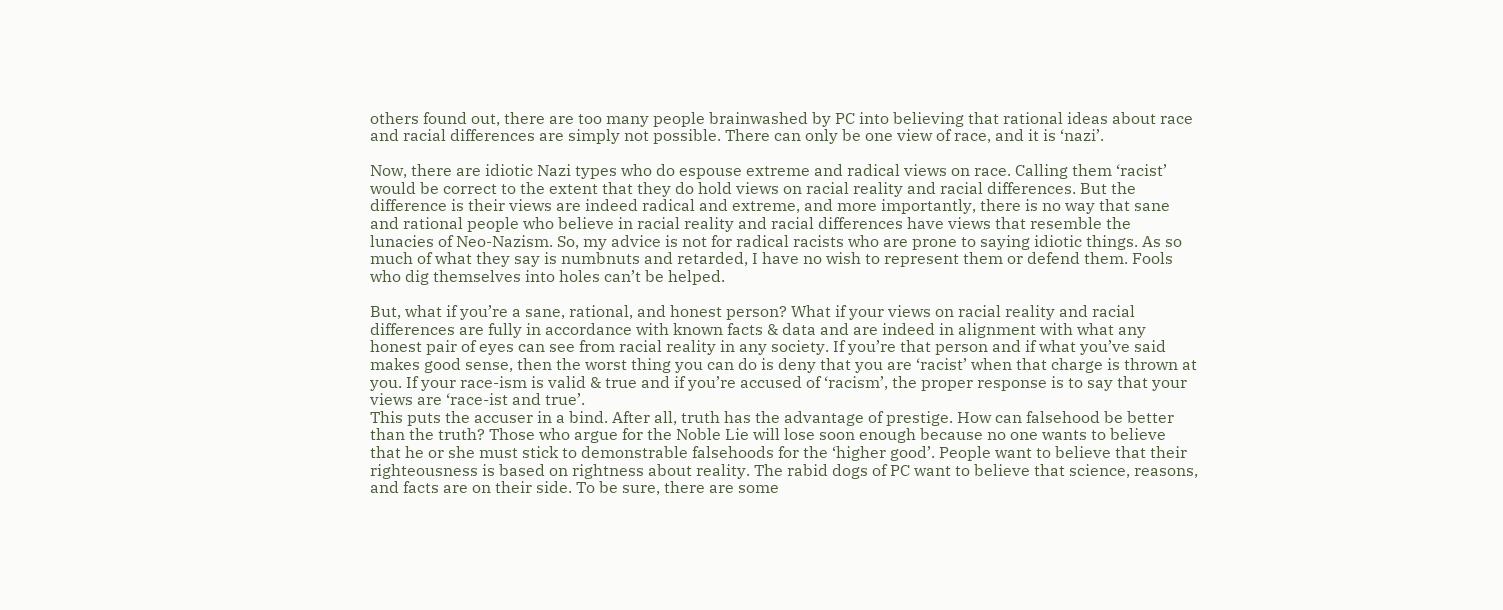others found out, there are too many people brainwashed by PC into believing that rational ideas about race and racial differences are simply not possible. There can only be one view of race, and it is ‘nazi’.

Now, there are idiotic Nazi types who do espouse extreme and radical views on race. Calling them ‘racist’ would be correct to the extent that they do hold views on racial reality and racial differences. But the difference is their views are indeed radical and extreme, and more importantly, there is no way that sane and rational people who believe in racial reality and racial differences have views that resemble the lunacies of Neo-Nazism. So, my advice is not for radical racists who are prone to saying idiotic things. As so much of what they say is numbnuts and retarded, I have no wish to represent them or defend them. Fools who dig themselves into holes can’t be helped.

But, what if you’re a sane, rational, and honest person? What if your views on racial reality and racial differences are fully in accordance with known facts & data and are indeed in alignment with what any honest pair of eyes can see from racial reality in any society. If you’re that person and if what you’ve said makes good sense, then the worst thing you can do is deny that you are ‘racist’ when that charge is thrown at you. If your race-ism is valid & true and if you’re accused of ‘racism’, the proper response is to say that your views are ‘race-ist and true’.
This puts the accuser in a bind. After all, truth has the advantage of prestige. How can falsehood be better than the truth? Those who argue for the Noble Lie will lose soon enough because no one wants to believe that he or she must stick to demonstrable falsehoods for the ‘higher good’. People want to believe that their righteousness is based on rightness about reality. The rabid dogs of PC want to believe that science, reasons, and facts are on their side. To be sure, there are some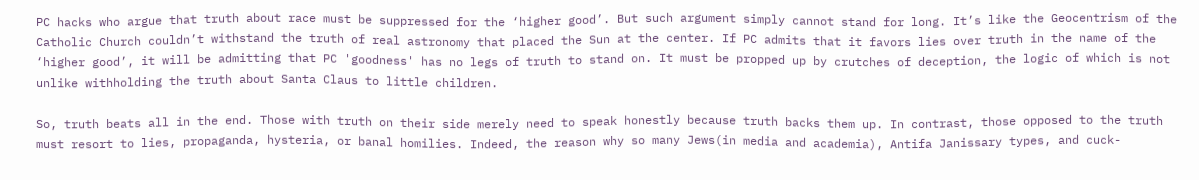PC hacks who argue that truth about race must be suppressed for the ‘higher good’. But such argument simply cannot stand for long. It’s like the Geocentrism of the Catholic Church couldn’t withstand the truth of real astronomy that placed the Sun at the center. If PC admits that it favors lies over truth in the name of the ‘higher good’, it will be admitting that PC 'goodness' has no legs of truth to stand on. It must be propped up by crutches of deception, the logic of which is not unlike withholding the truth about Santa Claus to little children.

So, truth beats all in the end. Those with truth on their side merely need to speak honestly because truth backs them up. In contrast, those opposed to the truth must resort to lies, propaganda, hysteria, or banal homilies. Indeed, the reason why so many Jews(in media and academia), Antifa Janissary types, and cuck-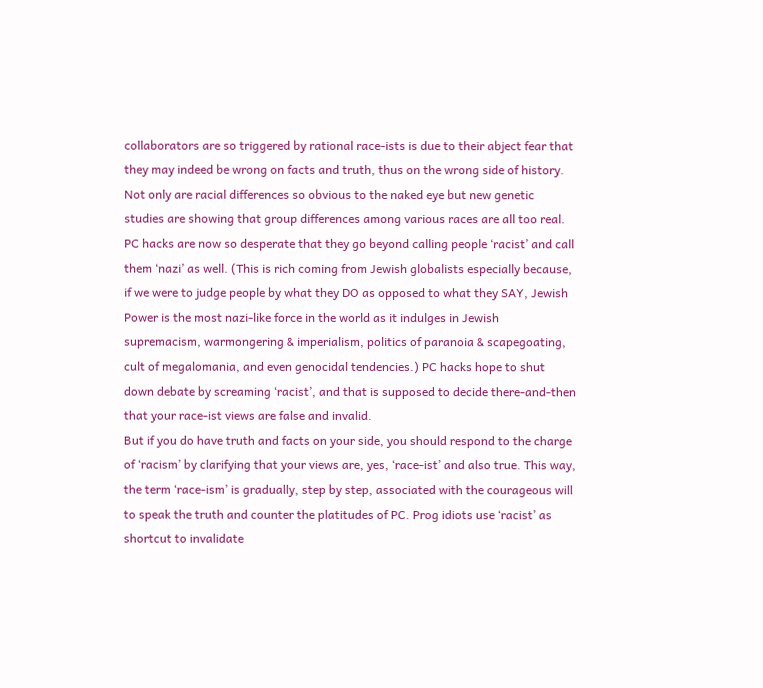collaborators are so triggered by rational race-ists is due to their abject fear that they may indeed be wrong on facts and truth, thus on the wrong side of history. Not only are racial differences so obvious to the naked eye but new genetic studies are showing that group differences among various races are all too real. PC hacks are now so desperate that they go beyond calling people ‘racist’ and call them ‘nazi’ as well. (This is rich coming from Jewish globalists especially because, if we were to judge people by what they DO as opposed to what they SAY, Jewish Power is the most nazi-like force in the world as it indulges in Jewish supremacism, warmongering & imperialism, politics of paranoia & scapegoating, cult of megalomania, and even genocidal tendencies.) PC hacks hope to shut down debate by screaming ‘racist’, and that is supposed to decide there-and-then that your race-ist views are false and invalid.
But if you do have truth and facts on your side, you should respond to the charge of ‘racism’ by clarifying that your views are, yes, ‘race-ist’ and also true. This way, the term ‘race-ism’ is gradually, step by step, associated with the courageous will to speak the truth and counter the platitudes of PC. Prog idiots use ‘racist’ as shortcut to invalidate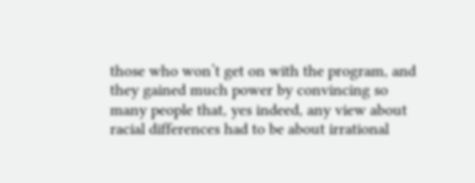those who won’t get on with the program, and they gained much power by convincing so many people that, yes indeed, any view about racial differences had to be about irrational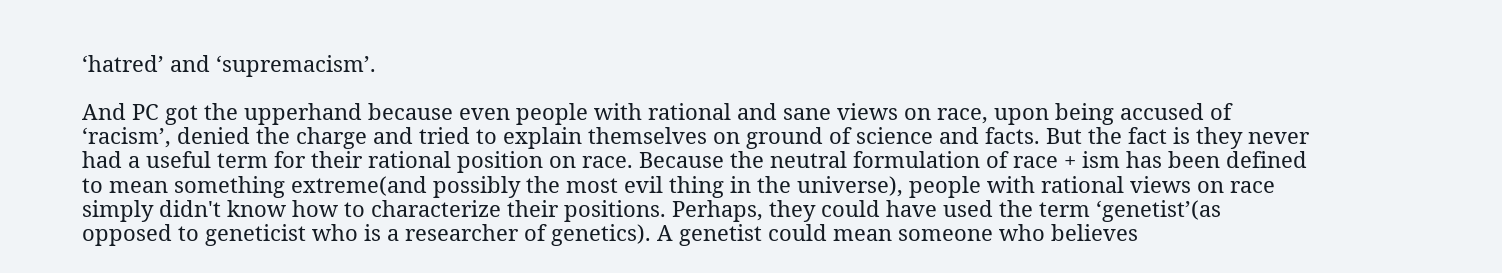‘hatred’ and ‘supremacism’.

And PC got the upperhand because even people with rational and sane views on race, upon being accused of ‘racism’, denied the charge and tried to explain themselves on ground of science and facts. But the fact is they never had a useful term for their rational position on race. Because the neutral formulation of race + ism has been defined to mean something extreme(and possibly the most evil thing in the universe), people with rational views on race simply didn't know how to characterize their positions. Perhaps, they could have used the term ‘genetist’(as opposed to geneticist who is a researcher of genetics). A genetist could mean someone who believes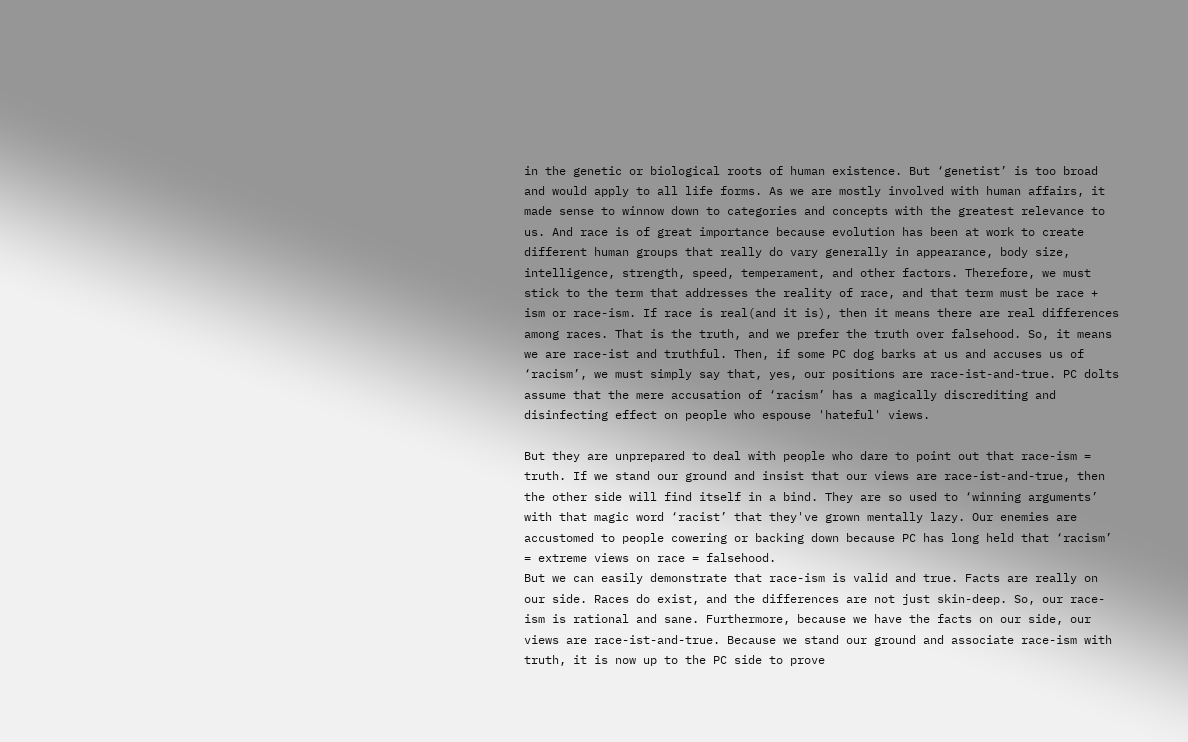in the genetic or biological roots of human existence. But ‘genetist’ is too broad and would apply to all life forms. As we are mostly involved with human affairs, it made sense to winnow down to categories and concepts with the greatest relevance to us. And race is of great importance because evolution has been at work to create different human groups that really do vary generally in appearance, body size, intelligence, strength, speed, temperament, and other factors. Therefore, we must stick to the term that addresses the reality of race, and that term must be race + ism or race-ism. If race is real(and it is), then it means there are real differences among races. That is the truth, and we prefer the truth over falsehood. So, it means we are race-ist and truthful. Then, if some PC dog barks at us and accuses us of ‘racism’, we must simply say that, yes, our positions are race-ist-and-true. PC dolts assume that the mere accusation of ‘racism’ has a magically discrediting and disinfecting effect on people who espouse 'hateful' views.

But they are unprepared to deal with people who dare to point out that race-ism = truth. If we stand our ground and insist that our views are race-ist-and-true, then the other side will find itself in a bind. They are so used to ‘winning arguments’ with that magic word ‘racist’ that they've grown mentally lazy. Our enemies are accustomed to people cowering or backing down because PC has long held that ‘racism’ = extreme views on race = falsehood.
But we can easily demonstrate that race-ism is valid and true. Facts are really on our side. Races do exist, and the differences are not just skin-deep. So, our race-ism is rational and sane. Furthermore, because we have the facts on our side, our views are race-ist-and-true. Because we stand our ground and associate race-ism with truth, it is now up to the PC side to prove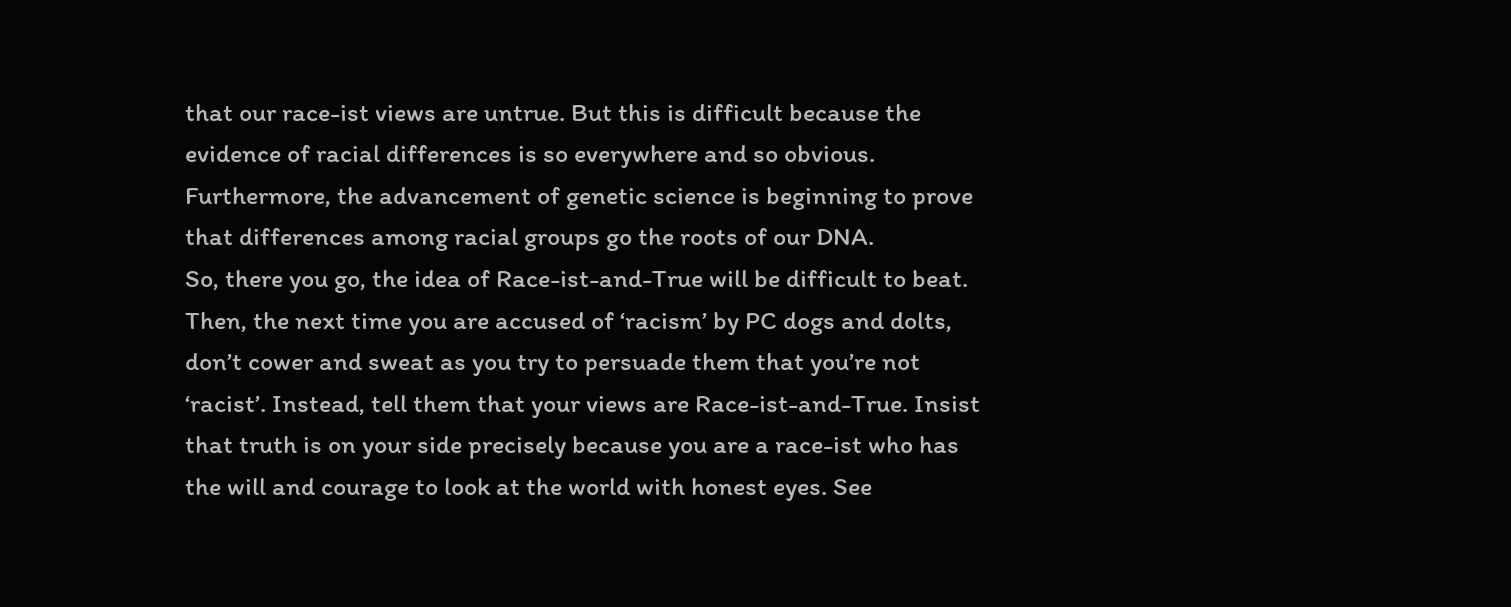that our race-ist views are untrue. But this is difficult because the evidence of racial differences is so everywhere and so obvious. Furthermore, the advancement of genetic science is beginning to prove that differences among racial groups go the roots of our DNA.
So, there you go, the idea of Race-ist-and-True will be difficult to beat. Then, the next time you are accused of ‘racism’ by PC dogs and dolts, don’t cower and sweat as you try to persuade them that you’re not ‘racist’. Instead, tell them that your views are Race-ist-and-True. Insist that truth is on your side precisely because you are a race-ist who has the will and courage to look at the world with honest eyes. See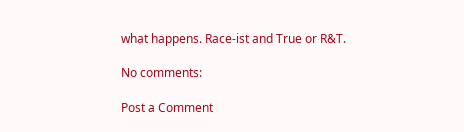what happens. Race-ist and True or R&T.

No comments:

Post a Comment